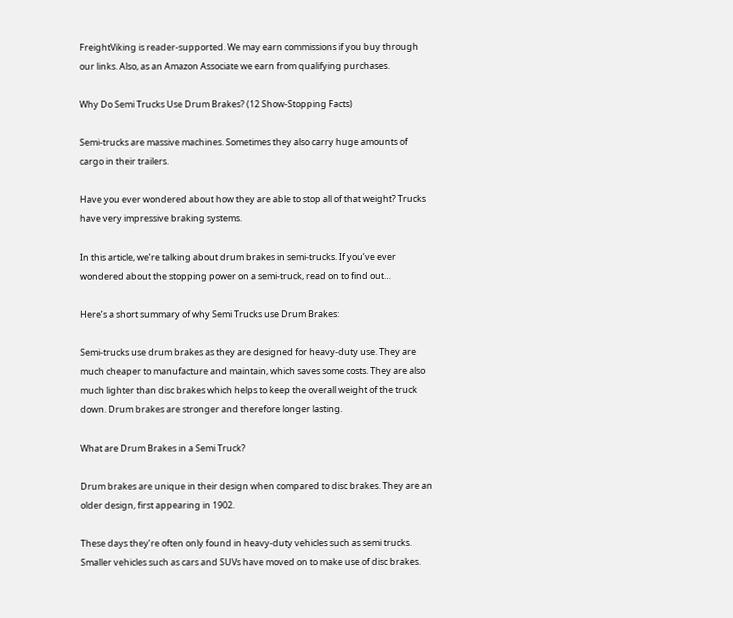FreightViking is reader-supported. We may earn commissions if you buy through our links. Also, as an Amazon Associate we earn from qualifying purchases.

Why Do Semi Trucks Use Drum Brakes? (12 Show-Stopping Facts)

Semi-trucks are massive machines. Sometimes they also carry huge amounts of cargo in their trailers.

Have you ever wondered about how they are able to stop all of that weight? Trucks have very impressive braking systems.

In this article, we’re talking about drum brakes in semi-trucks. If you’ve ever wondered about the stopping power on a semi-truck, read on to find out…

Here’s a short summary of why Semi Trucks use Drum Brakes:

Semi-trucks use drum brakes as they are designed for heavy-duty use. They are much cheaper to manufacture and maintain, which saves some costs. They are also much lighter than disc brakes which helps to keep the overall weight of the truck down. Drum brakes are stronger and therefore longer lasting.

What are Drum Brakes in a Semi Truck?

Drum brakes are unique in their design when compared to disc brakes. They are an older design, first appearing in 1902.

These days they’re often only found in heavy-duty vehicles such as semi trucks. Smaller vehicles such as cars and SUVs have moved on to make use of disc brakes.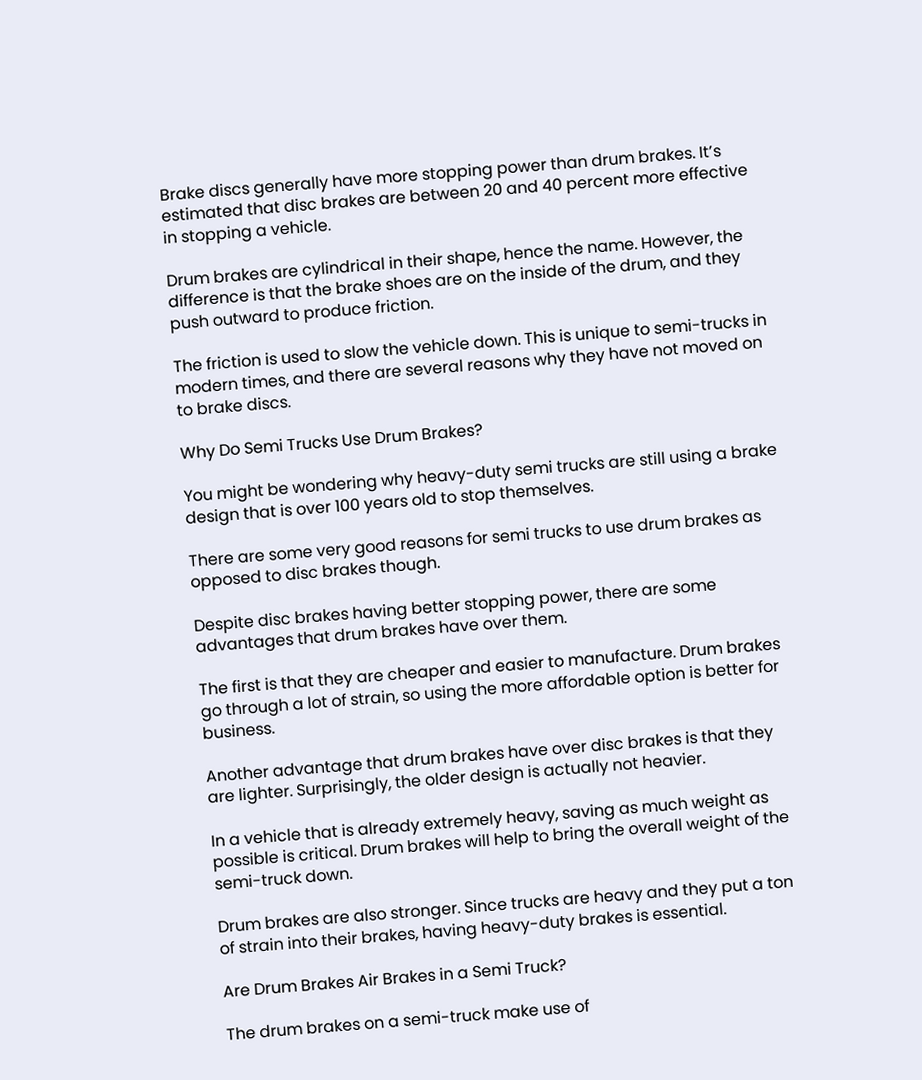Brake discs generally have more stopping power than drum brakes. It’s estimated that disc brakes are between 20 and 40 percent more effective in stopping a vehicle.

Drum brakes are cylindrical in their shape, hence the name. However, the difference is that the brake shoes are on the inside of the drum, and they push outward to produce friction.

The friction is used to slow the vehicle down. This is unique to semi-trucks in modern times, and there are several reasons why they have not moved on to brake discs.

Why Do Semi Trucks Use Drum Brakes?

You might be wondering why heavy-duty semi trucks are still using a brake design that is over 100 years old to stop themselves.

There are some very good reasons for semi trucks to use drum brakes as opposed to disc brakes though.

Despite disc brakes having better stopping power, there are some advantages that drum brakes have over them.

The first is that they are cheaper and easier to manufacture. Drum brakes go through a lot of strain, so using the more affordable option is better for business.

Another advantage that drum brakes have over disc brakes is that they are lighter. Surprisingly, the older design is actually not heavier.

In a vehicle that is already extremely heavy, saving as much weight as possible is critical. Drum brakes will help to bring the overall weight of the semi-truck down.

Drum brakes are also stronger. Since trucks are heavy and they put a ton of strain into their brakes, having heavy-duty brakes is essential.

Are Drum Brakes Air Brakes in a Semi Truck?

The drum brakes on a semi-truck make use of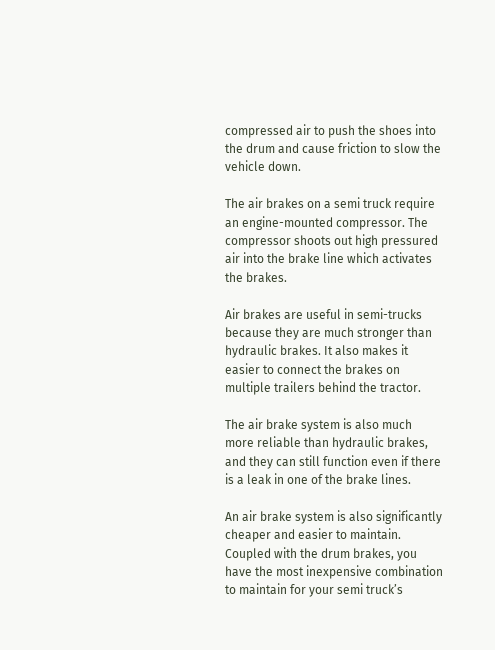compressed air to push the shoes into the drum and cause friction to slow the vehicle down.

The air brakes on a semi truck require an engine-mounted compressor. The compressor shoots out high pressured air into the brake line which activates the brakes.

Air brakes are useful in semi-trucks because they are much stronger than hydraulic brakes. It also makes it easier to connect the brakes on multiple trailers behind the tractor.

The air brake system is also much more reliable than hydraulic brakes, and they can still function even if there is a leak in one of the brake lines.

An air brake system is also significantly cheaper and easier to maintain. Coupled with the drum brakes, you have the most inexpensive combination to maintain for your semi truck’s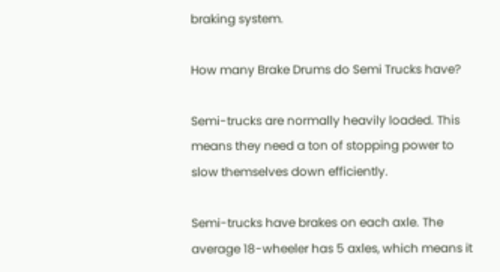braking system.

How many Brake Drums do Semi Trucks have?

Semi-trucks are normally heavily loaded. This means they need a ton of stopping power to slow themselves down efficiently.

Semi-trucks have brakes on each axle. The average 18-wheeler has 5 axles, which means it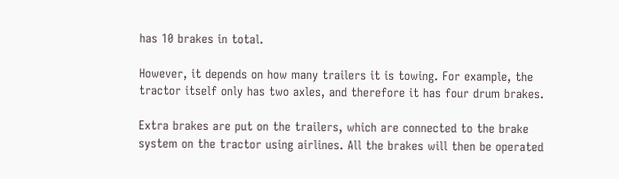has 10 brakes in total.

However, it depends on how many trailers it is towing. For example, the tractor itself only has two axles, and therefore it has four drum brakes.

Extra brakes are put on the trailers, which are connected to the brake system on the tractor using airlines. All the brakes will then be operated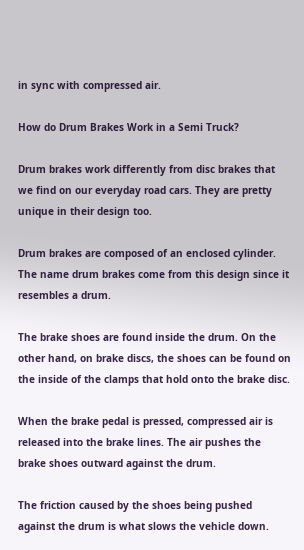in sync with compressed air.

How do Drum Brakes Work in a Semi Truck?

Drum brakes work differently from disc brakes that we find on our everyday road cars. They are pretty unique in their design too.

Drum brakes are composed of an enclosed cylinder. The name drum brakes come from this design since it resembles a drum.

The brake shoes are found inside the drum. On the other hand, on brake discs, the shoes can be found on the inside of the clamps that hold onto the brake disc.

When the brake pedal is pressed, compressed air is released into the brake lines. The air pushes the brake shoes outward against the drum.

The friction caused by the shoes being pushed against the drum is what slows the vehicle down.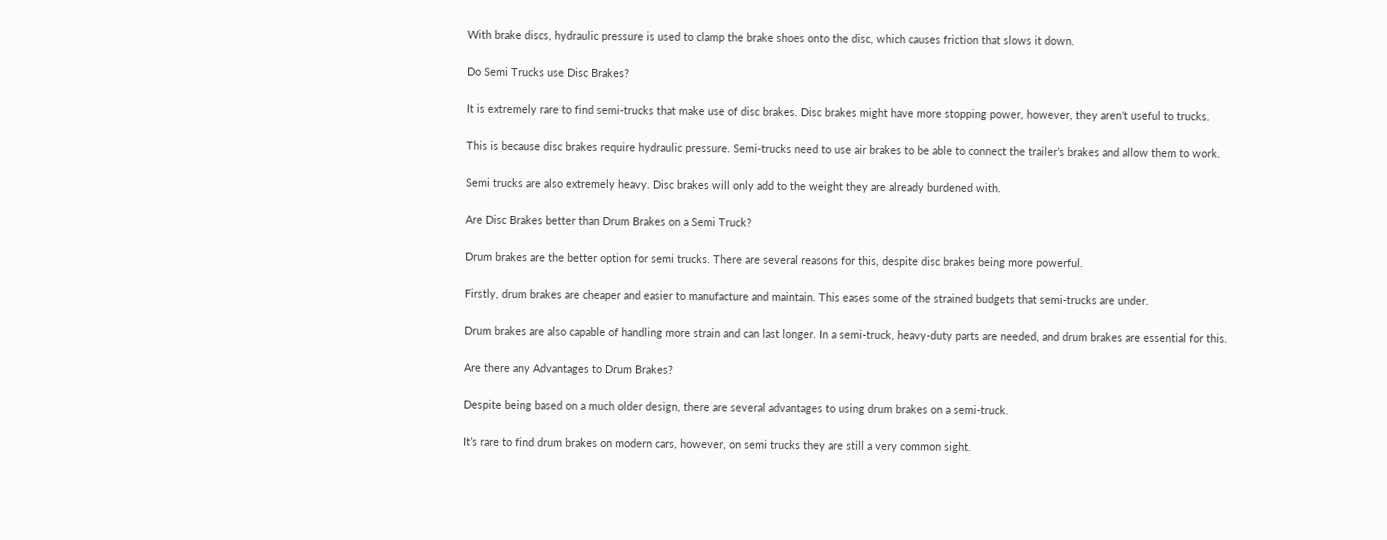With brake discs, hydraulic pressure is used to clamp the brake shoes onto the disc, which causes friction that slows it down.

Do Semi Trucks use Disc Brakes?

It is extremely rare to find semi-trucks that make use of disc brakes. Disc brakes might have more stopping power, however, they aren’t useful to trucks.

This is because disc brakes require hydraulic pressure. Semi-trucks need to use air brakes to be able to connect the trailer’s brakes and allow them to work.

Semi trucks are also extremely heavy. Disc brakes will only add to the weight they are already burdened with.

Are Disc Brakes better than Drum Brakes on a Semi Truck?

Drum brakes are the better option for semi trucks. There are several reasons for this, despite disc brakes being more powerful.

Firstly, drum brakes are cheaper and easier to manufacture and maintain. This eases some of the strained budgets that semi-trucks are under.

Drum brakes are also capable of handling more strain and can last longer. In a semi-truck, heavy-duty parts are needed, and drum brakes are essential for this.

Are there any Advantages to Drum Brakes?

Despite being based on a much older design, there are several advantages to using drum brakes on a semi-truck.

It’s rare to find drum brakes on modern cars, however, on semi trucks they are still a very common sight.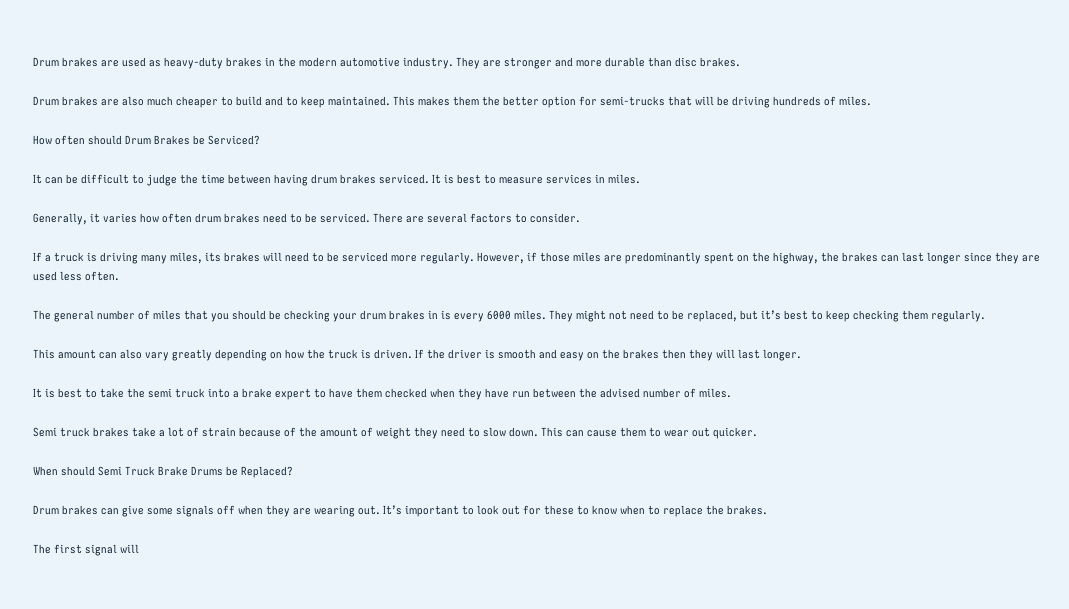Drum brakes are used as heavy-duty brakes in the modern automotive industry. They are stronger and more durable than disc brakes.

Drum brakes are also much cheaper to build and to keep maintained. This makes them the better option for semi-trucks that will be driving hundreds of miles.

How often should Drum Brakes be Serviced?

It can be difficult to judge the time between having drum brakes serviced. It is best to measure services in miles.

Generally, it varies how often drum brakes need to be serviced. There are several factors to consider.

If a truck is driving many miles, its brakes will need to be serviced more regularly. However, if those miles are predominantly spent on the highway, the brakes can last longer since they are used less often.

The general number of miles that you should be checking your drum brakes in is every 6000 miles. They might not need to be replaced, but it’s best to keep checking them regularly.

This amount can also vary greatly depending on how the truck is driven. If the driver is smooth and easy on the brakes then they will last longer.

It is best to take the semi truck into a brake expert to have them checked when they have run between the advised number of miles.

Semi truck brakes take a lot of strain because of the amount of weight they need to slow down. This can cause them to wear out quicker.

When should Semi Truck Brake Drums be Replaced?

Drum brakes can give some signals off when they are wearing out. It’s important to look out for these to know when to replace the brakes.

The first signal will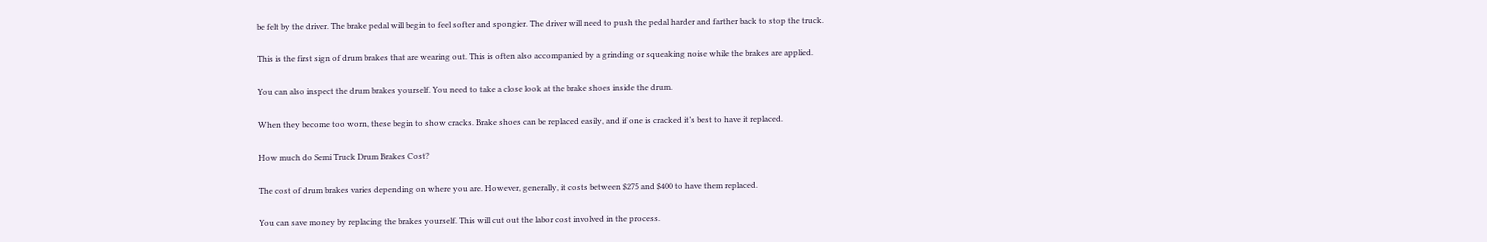be felt by the driver. The brake pedal will begin to feel softer and spongier. The driver will need to push the pedal harder and farther back to stop the truck.

This is the first sign of drum brakes that are wearing out. This is often also accompanied by a grinding or squeaking noise while the brakes are applied.

You can also inspect the drum brakes yourself. You need to take a close look at the brake shoes inside the drum.

When they become too worn, these begin to show cracks. Brake shoes can be replaced easily, and if one is cracked it’s best to have it replaced.

How much do Semi Truck Drum Brakes Cost?

The cost of drum brakes varies depending on where you are. However, generally, it costs between $275 and $400 to have them replaced.

You can save money by replacing the brakes yourself. This will cut out the labor cost involved in the process.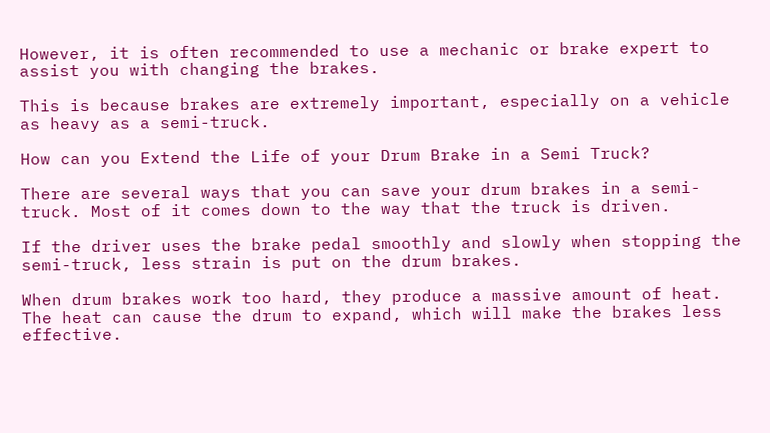However, it is often recommended to use a mechanic or brake expert to assist you with changing the brakes.

This is because brakes are extremely important, especially on a vehicle as heavy as a semi-truck.

How can you Extend the Life of your Drum Brake in a Semi Truck?

There are several ways that you can save your drum brakes in a semi-truck. Most of it comes down to the way that the truck is driven.

If the driver uses the brake pedal smoothly and slowly when stopping the semi-truck, less strain is put on the drum brakes.

When drum brakes work too hard, they produce a massive amount of heat. The heat can cause the drum to expand, which will make the brakes less effective.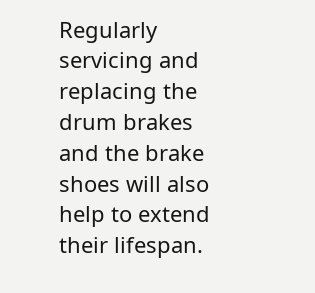Regularly servicing and replacing the drum brakes and the brake shoes will also help to extend their lifespan.